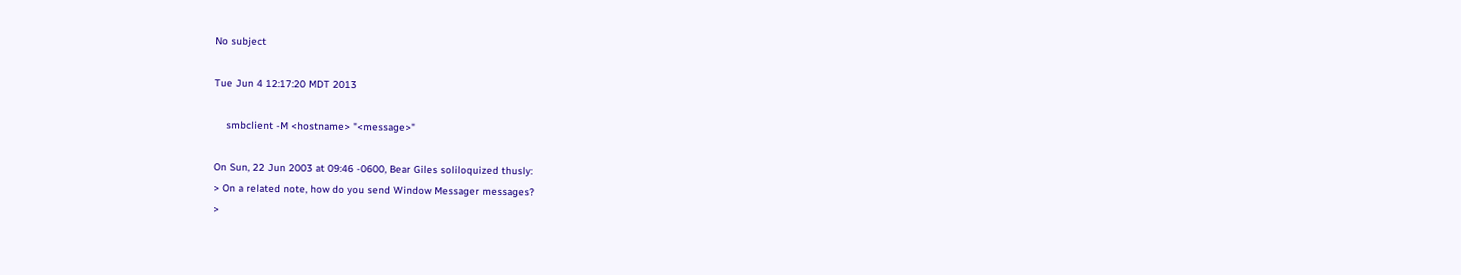No subject

Tue Jun 4 12:17:20 MDT 2013

    smbclient -M <hostname> "<message>"

On Sun, 22 Jun 2003 at 09:46 -0600, Bear Giles soliloquized thusly:
> On a related note, how do you send Window Messager messages?
>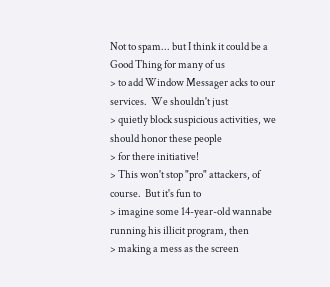Not to spam... but I think it could be a Good Thing for many of us
> to add Window Messager acks to our services.  We shouldn't just
> quietly block suspicious activities, we should honor these people
> for there initiative!
> This won't stop "pro" attackers, of course.  But it's fun to
> imagine some 14-year-old wannabe running his illicit program, then
> making a mess as the screen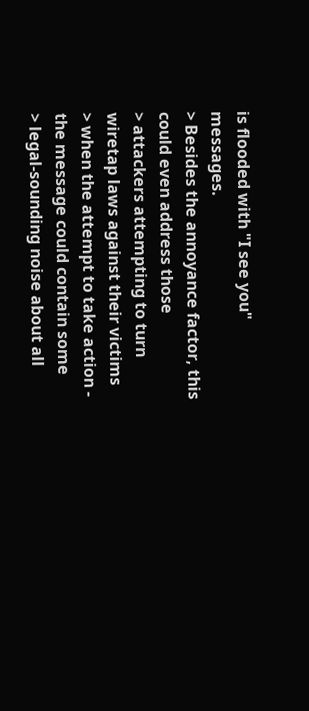is flooded with "I see you" messages.
> Besides the annoyance factor, this could even address those
> attackers attempting to turn wiretap laws against their victims
> when the attempt to take action - the message could contain some
> legal-sounding noise about all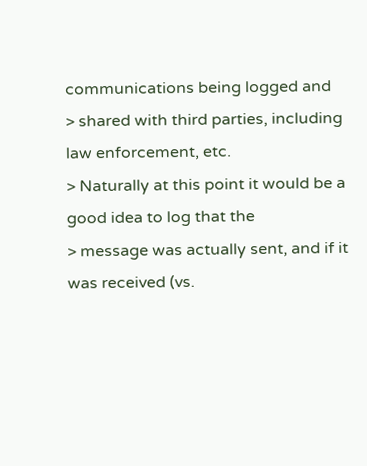communications being logged and
> shared with third parties, including law enforcement, etc.
> Naturally at this point it would be a good idea to log that the
> message was actually sent, and if it was received (vs.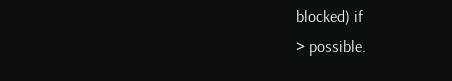blocked) if
> possible.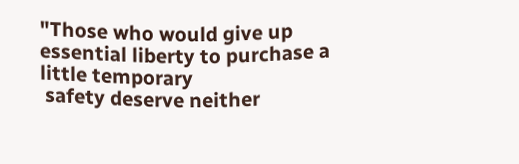"Those who would give up essential liberty to purchase a little temporary
 safety deserve neither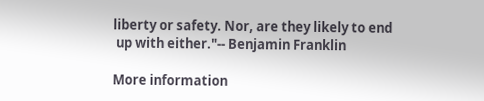liberty or safety. Nor, are they likely to end
 up with either."-- Benjamin Franklin

More information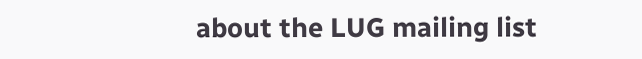about the LUG mailing list